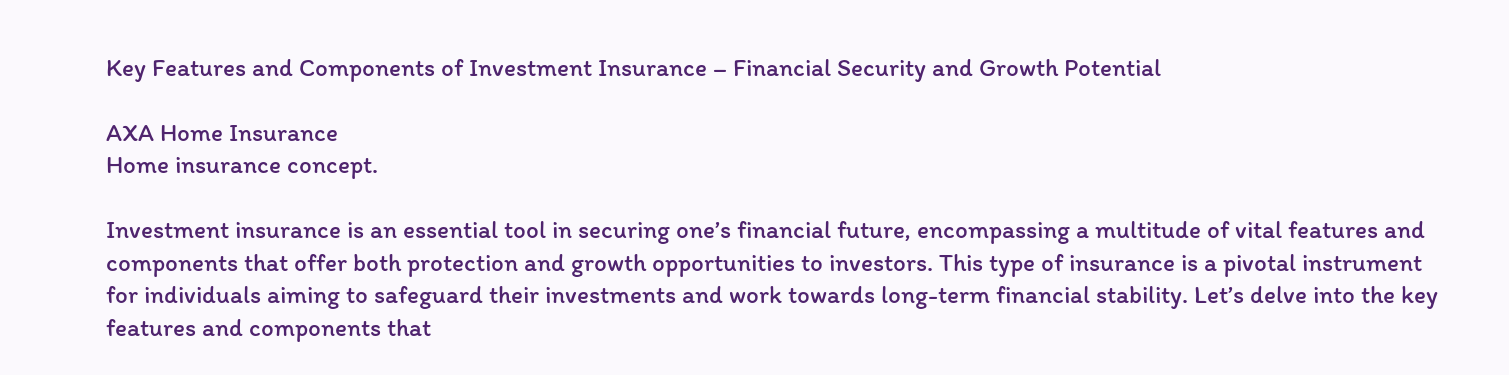Key Features and Components of Investment Insurance – Financial Security and Growth Potential

AXA Home Insurance
Home insurance concept.

Investment insurance is an essential tool in securing one’s financial future, encompassing a multitude of vital features and components that offer both protection and growth opportunities to investors. This type of insurance is a pivotal instrument for individuals aiming to safeguard their investments and work towards long-term financial stability. Let’s delve into the key features and components that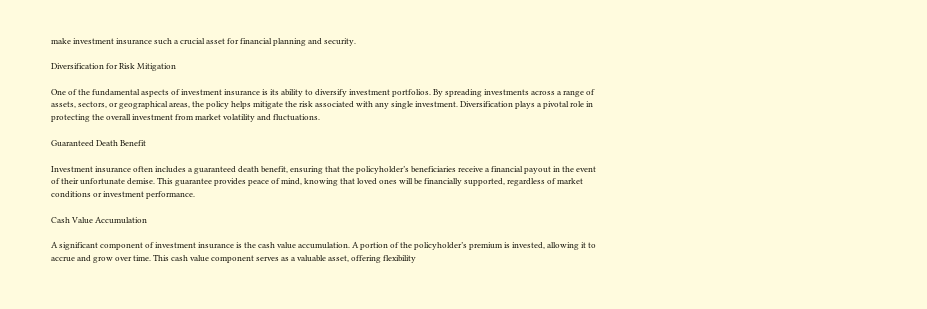make investment insurance such a crucial asset for financial planning and security.

Diversification for Risk Mitigation

One of the fundamental aspects of investment insurance is its ability to diversify investment portfolios. By spreading investments across a range of assets, sectors, or geographical areas, the policy helps mitigate the risk associated with any single investment. Diversification plays a pivotal role in protecting the overall investment from market volatility and fluctuations.

Guaranteed Death Benefit

Investment insurance often includes a guaranteed death benefit, ensuring that the policyholder’s beneficiaries receive a financial payout in the event of their unfortunate demise. This guarantee provides peace of mind, knowing that loved ones will be financially supported, regardless of market conditions or investment performance.

Cash Value Accumulation

A significant component of investment insurance is the cash value accumulation. A portion of the policyholder’s premium is invested, allowing it to accrue and grow over time. This cash value component serves as a valuable asset, offering flexibility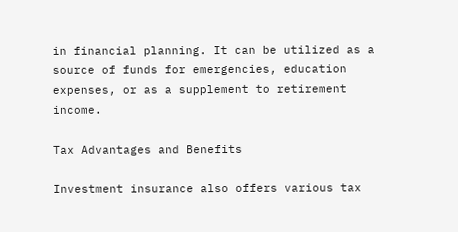in financial planning. It can be utilized as a source of funds for emergencies, education expenses, or as a supplement to retirement income.

Tax Advantages and Benefits

Investment insurance also offers various tax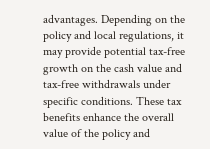advantages. Depending on the policy and local regulations, it may provide potential tax-free growth on the cash value and tax-free withdrawals under specific conditions. These tax benefits enhance the overall value of the policy and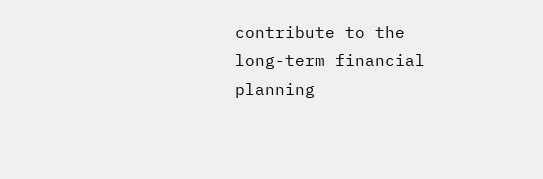contribute to the long-term financial planning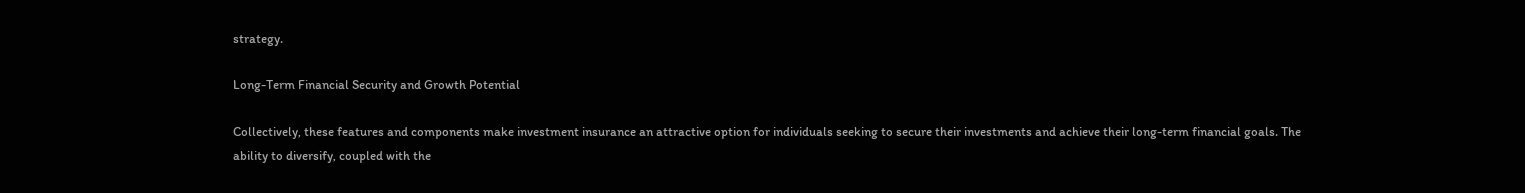strategy.

Long-Term Financial Security and Growth Potential

Collectively, these features and components make investment insurance an attractive option for individuals seeking to secure their investments and achieve their long-term financial goals. The ability to diversify, coupled with the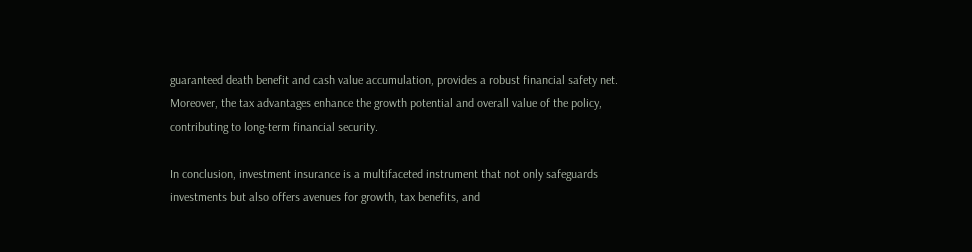guaranteed death benefit and cash value accumulation, provides a robust financial safety net. Moreover, the tax advantages enhance the growth potential and overall value of the policy, contributing to long-term financial security.

In conclusion, investment insurance is a multifaceted instrument that not only safeguards investments but also offers avenues for growth, tax benefits, and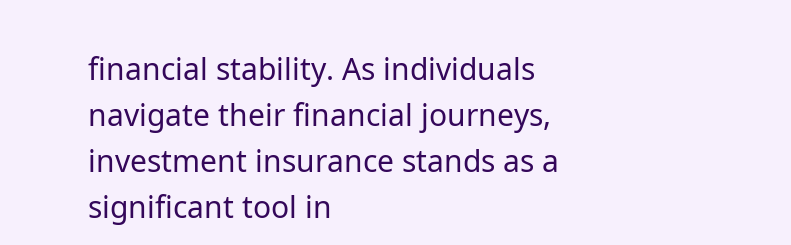financial stability. As individuals navigate their financial journeys, investment insurance stands as a significant tool in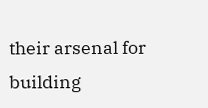their arsenal for building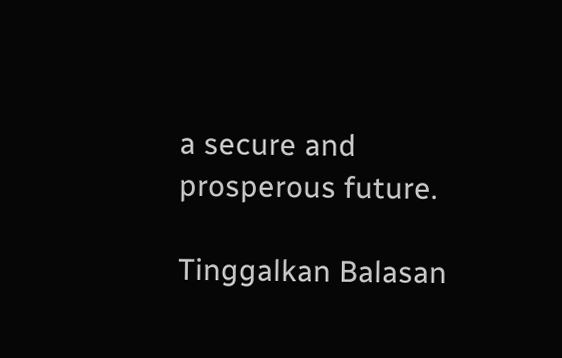a secure and prosperous future.

Tinggalkan Balasan